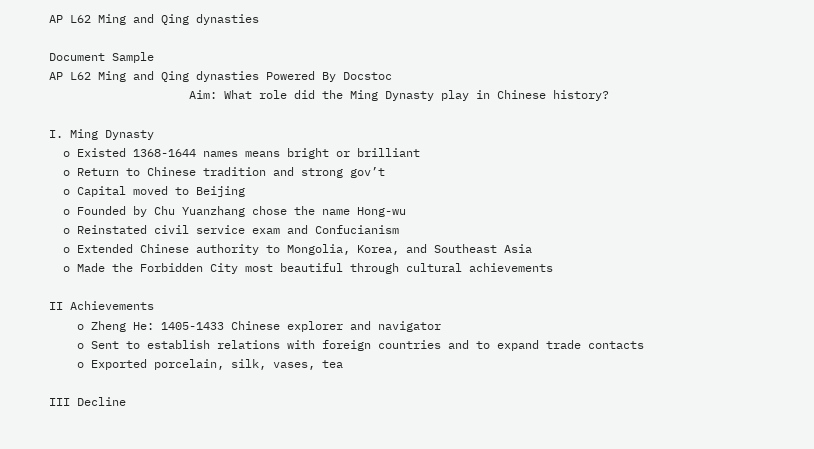AP L62 Ming and Qing dynasties

Document Sample
AP L62 Ming and Qing dynasties Powered By Docstoc
                    Aim: What role did the Ming Dynasty play in Chinese history?

I. Ming Dynasty
  o Existed 1368-1644 names means bright or brilliant
  o Return to Chinese tradition and strong gov’t
  o Capital moved to Beijing
  o Founded by Chu Yuanzhang chose the name Hong-wu
  o Reinstated civil service exam and Confucianism
  o Extended Chinese authority to Mongolia, Korea, and Southeast Asia
  o Made the Forbidden City most beautiful through cultural achievements

II Achievements
    o Zheng He: 1405-1433 Chinese explorer and navigator
    o Sent to establish relations with foreign countries and to expand trade contacts
    o Exported porcelain, silk, vases, tea

III Decline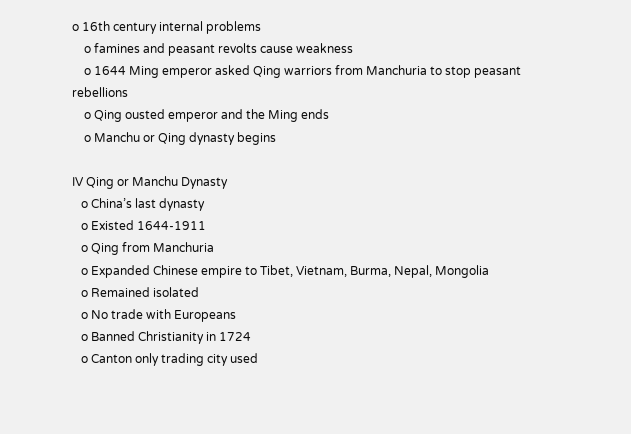o 16th century internal problems
    o famines and peasant revolts cause weakness
    o 1644 Ming emperor asked Qing warriors from Manchuria to stop peasant rebellions
    o Qing ousted emperor and the Ming ends
    o Manchu or Qing dynasty begins

IV Qing or Manchu Dynasty
   o China’s last dynasty
   o Existed 1644-1911
   o Qing from Manchuria
   o Expanded Chinese empire to Tibet, Vietnam, Burma, Nepal, Mongolia
   o Remained isolated
   o No trade with Europeans
   o Banned Christianity in 1724
   o Canton only trading city used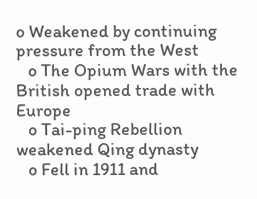o Weakened by continuing pressure from the West
   o The Opium Wars with the British opened trade with Europe
   o Tai-ping Rebellion weakened Qing dynasty
   o Fell in 1911 and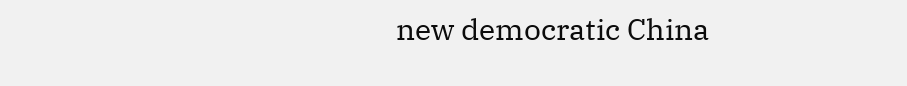new democratic China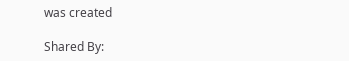was created

Shared By: